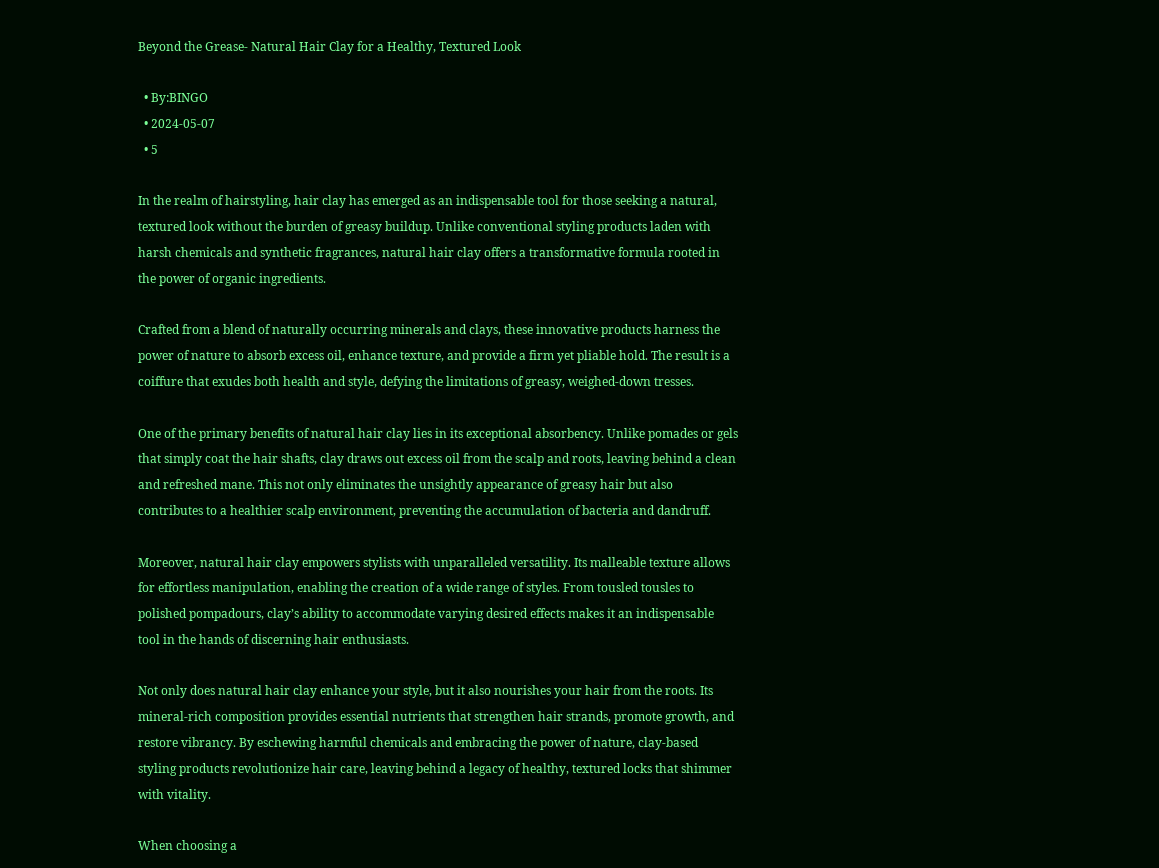Beyond the Grease- Natural Hair Clay for a Healthy, Textured Look

  • By:BINGO
  • 2024-05-07
  • 5

In the realm of hairstyling, hair clay has emerged as an indispensable tool for those seeking a natural, textured look without the burden of greasy buildup. Unlike conventional styling products laden with harsh chemicals and synthetic fragrances, natural hair clay offers a transformative formula rooted in the power of organic ingredients.

Crafted from a blend of naturally occurring minerals and clays, these innovative products harness the power of nature to absorb excess oil, enhance texture, and provide a firm yet pliable hold. The result is a coiffure that exudes both health and style, defying the limitations of greasy, weighed-down tresses.

One of the primary benefits of natural hair clay lies in its exceptional absorbency. Unlike pomades or gels that simply coat the hair shafts, clay draws out excess oil from the scalp and roots, leaving behind a clean and refreshed mane. This not only eliminates the unsightly appearance of greasy hair but also contributes to a healthier scalp environment, preventing the accumulation of bacteria and dandruff.

Moreover, natural hair clay empowers stylists with unparalleled versatility. Its malleable texture allows for effortless manipulation, enabling the creation of a wide range of styles. From tousled tousles to polished pompadours, clay’s ability to accommodate varying desired effects makes it an indispensable tool in the hands of discerning hair enthusiasts.

Not only does natural hair clay enhance your style, but it also nourishes your hair from the roots. Its mineral-rich composition provides essential nutrients that strengthen hair strands, promote growth, and restore vibrancy. By eschewing harmful chemicals and embracing the power of nature, clay-based styling products revolutionize hair care, leaving behind a legacy of healthy, textured locks that shimmer with vitality.

When choosing a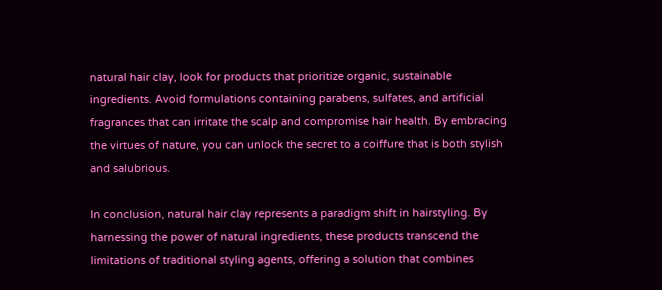natural hair clay, look for products that prioritize organic, sustainable ingredients. Avoid formulations containing parabens, sulfates, and artificial fragrances that can irritate the scalp and compromise hair health. By embracing the virtues of nature, you can unlock the secret to a coiffure that is both stylish and salubrious.

In conclusion, natural hair clay represents a paradigm shift in hairstyling. By harnessing the power of natural ingredients, these products transcend the limitations of traditional styling agents, offering a solution that combines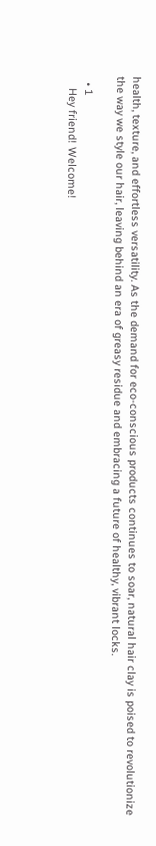health, texture, and effortless versatility. As the demand for eco-conscious products continues to soar, natural hair clay is poised to revolutionize the way we style our hair, leaving behind an era of greasy residue and embracing a future of healthy, vibrant locks.

  • 1
    Hey friend! Welcome!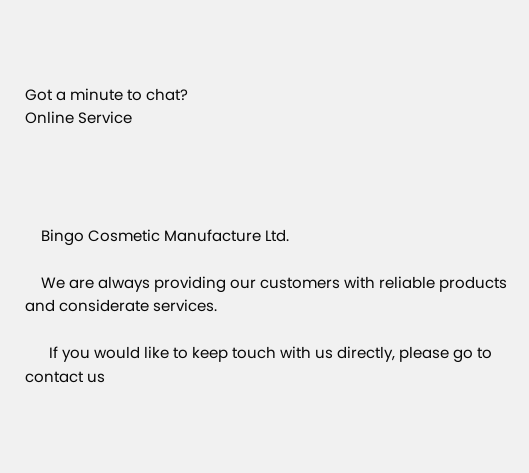Got a minute to chat?
Online Service




    Bingo Cosmetic Manufacture Ltd.

    We are always providing our customers with reliable products and considerate services.

      If you would like to keep touch with us directly, please go to contact us